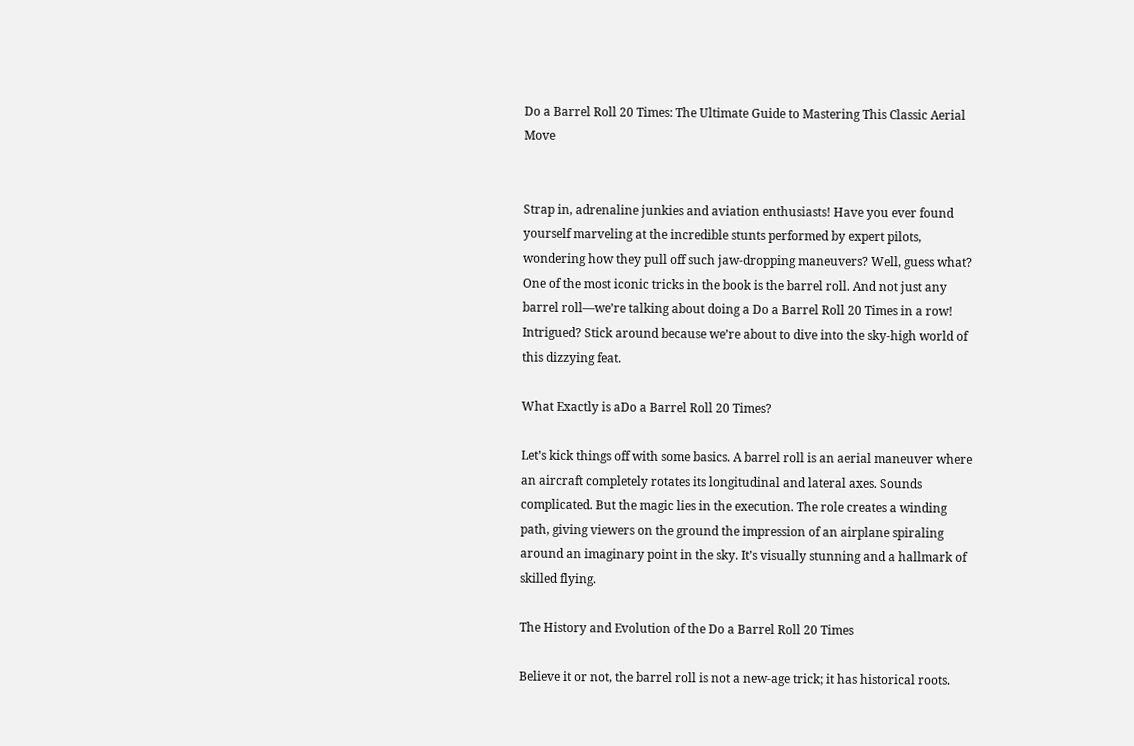Do a Barrel Roll 20 Times: The Ultimate Guide to Mastering This Classic Aerial Move


Strap in, adrenaline junkies and aviation enthusiasts! Have you ever found yourself marveling at the incredible stunts performed by expert pilots, wondering how they pull off such jaw-dropping maneuvers? Well, guess what? One of the most iconic tricks in the book is the barrel roll. And not just any barrel roll—we’re talking about doing a Do a Barrel Roll 20 Times in a row! Intrigued? Stick around because we’re about to dive into the sky-high world of this dizzying feat.

What Exactly is aDo a Barrel Roll 20 Times?

Let’s kick things off with some basics. A barrel roll is an aerial maneuver where an aircraft completely rotates its longitudinal and lateral axes. Sounds complicated. But the magic lies in the execution. The role creates a winding path, giving viewers on the ground the impression of an airplane spiraling around an imaginary point in the sky. It’s visually stunning and a hallmark of skilled flying.

The History and Evolution of the Do a Barrel Roll 20 Times

Believe it or not, the barrel roll is not a new-age trick; it has historical roots.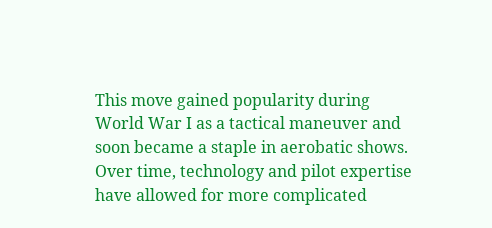This move gained popularity during World War I as a tactical maneuver and soon became a staple in aerobatic shows. Over time, technology and pilot expertise have allowed for more complicated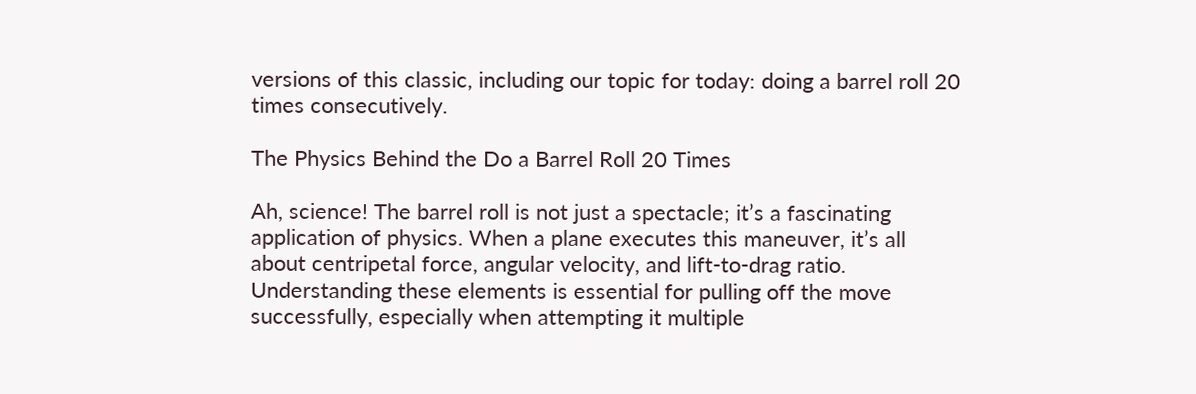versions of this classic, including our topic for today: doing a barrel roll 20 times consecutively.

The Physics Behind the Do a Barrel Roll 20 Times

Ah, science! The barrel roll is not just a spectacle; it’s a fascinating application of physics. When a plane executes this maneuver, it’s all about centripetal force, angular velocity, and lift-to-drag ratio. Understanding these elements is essential for pulling off the move successfully, especially when attempting it multiple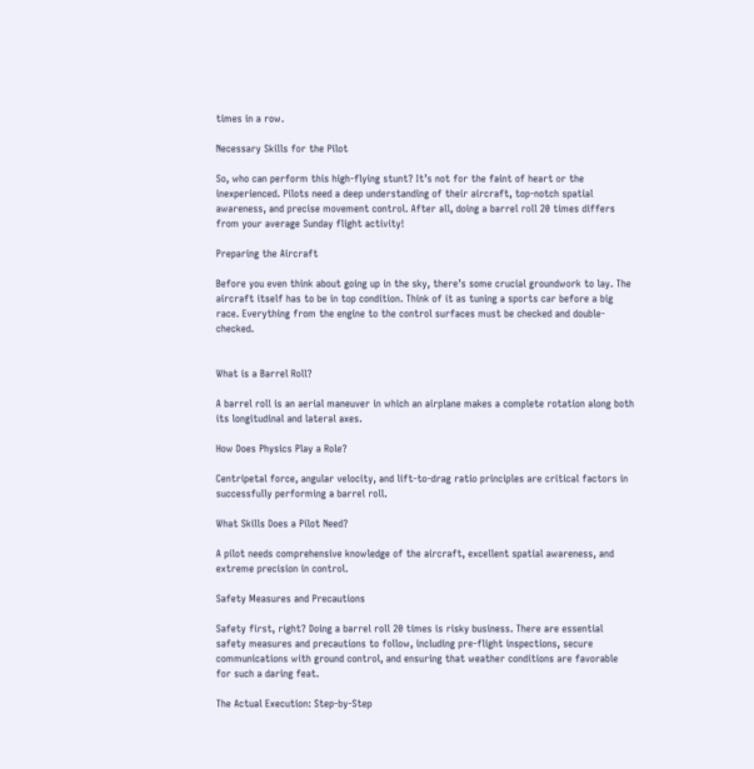times in a row.

Necessary Skills for the Pilot

So, who can perform this high-flying stunt? It’s not for the faint of heart or the inexperienced. Pilots need a deep understanding of their aircraft, top-notch spatial awareness, and precise movement control. After all, doing a barrel roll 20 times differs from your average Sunday flight activity!

Preparing the Aircraft

Before you even think about going up in the sky, there’s some crucial groundwork to lay. The aircraft itself has to be in top condition. Think of it as tuning a sports car before a big race. Everything from the engine to the control surfaces must be checked and double-checked.


What is a Barrel Roll?

A barrel roll is an aerial maneuver in which an airplane makes a complete rotation along both its longitudinal and lateral axes.

How Does Physics Play a Role?

Centripetal force, angular velocity, and lift-to-drag ratio principles are critical factors in successfully performing a barrel roll.

What Skills Does a Pilot Need?

A pilot needs comprehensive knowledge of the aircraft, excellent spatial awareness, and extreme precision in control.

Safety Measures and Precautions

Safety first, right? Doing a barrel roll 20 times is risky business. There are essential safety measures and precautions to follow, including pre-flight inspections, secure communications with ground control, and ensuring that weather conditions are favorable for such a daring feat.

The Actual Execution: Step-by-Step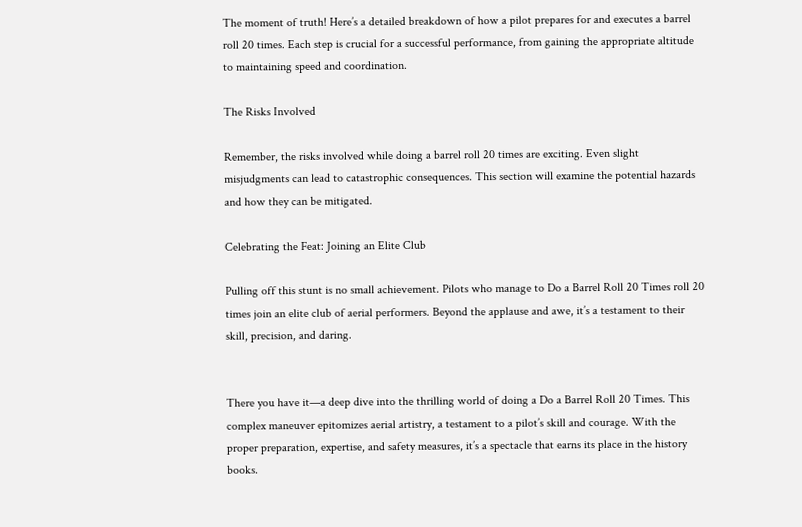The moment of truth! Here’s a detailed breakdown of how a pilot prepares for and executes a barrel roll 20 times. Each step is crucial for a successful performance, from gaining the appropriate altitude to maintaining speed and coordination.

The Risks Involved

Remember, the risks involved while doing a barrel roll 20 times are exciting. Even slight misjudgments can lead to catastrophic consequences. This section will examine the potential hazards and how they can be mitigated.

Celebrating the Feat: Joining an Elite Club

Pulling off this stunt is no small achievement. Pilots who manage to Do a Barrel Roll 20 Times roll 20 times join an elite club of aerial performers. Beyond the applause and awe, it’s a testament to their skill, precision, and daring.


There you have it—a deep dive into the thrilling world of doing a Do a Barrel Roll 20 Times. This complex maneuver epitomizes aerial artistry, a testament to a pilot’s skill and courage. With the proper preparation, expertise, and safety measures, it’s a spectacle that earns its place in the history books.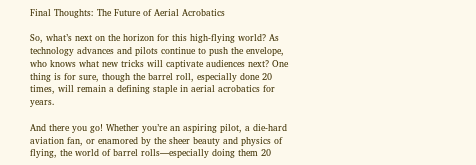Final Thoughts: The Future of Aerial Acrobatics

So, what’s next on the horizon for this high-flying world? As technology advances and pilots continue to push the envelope, who knows what new tricks will captivate audiences next? One thing is for sure, though the barrel roll, especially done 20 times, will remain a defining staple in aerial acrobatics for years.

And there you go! Whether you’re an aspiring pilot, a die-hard aviation fan, or enamored by the sheer beauty and physics of flying, the world of barrel rolls—especially doing them 20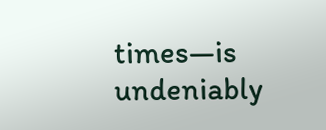times—is undeniably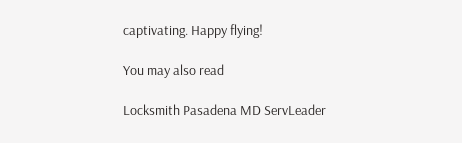captivating. Happy flying!

You may also read

Locksmith Pasadena MD ServLeader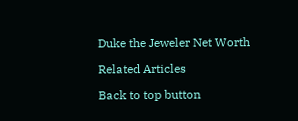Duke the Jeweler Net Worth

Related Articles

Back to top button